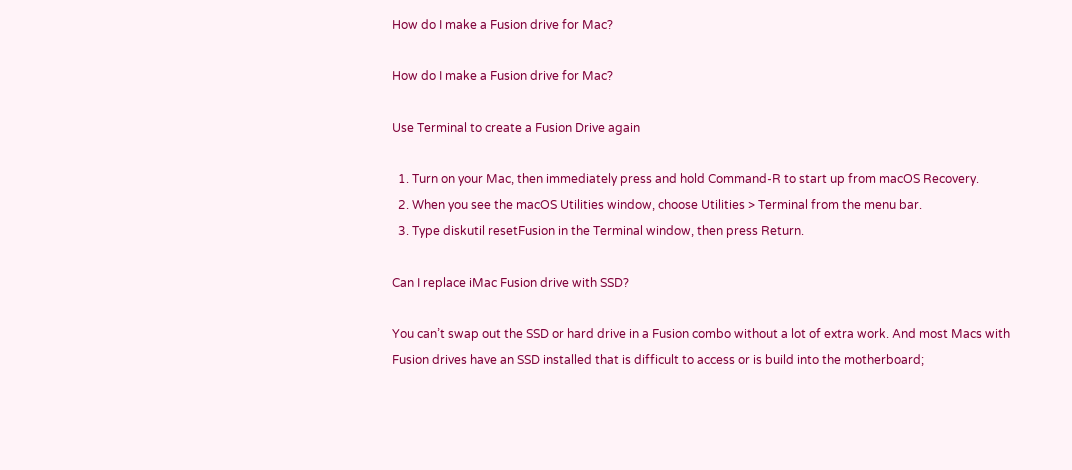How do I make a Fusion drive for Mac?

How do I make a Fusion drive for Mac?

Use Terminal to create a Fusion Drive again

  1. Turn on your Mac, then immediately press and hold Command-R to start up from macOS Recovery.
  2. When you see the macOS Utilities window, choose Utilities > Terminal from the menu bar.
  3. Type diskutil resetFusion in the Terminal window, then press Return.

Can I replace iMac Fusion drive with SSD?

You can’t swap out the SSD or hard drive in a Fusion combo without a lot of extra work. And most Macs with Fusion drives have an SSD installed that is difficult to access or is build into the motherboard;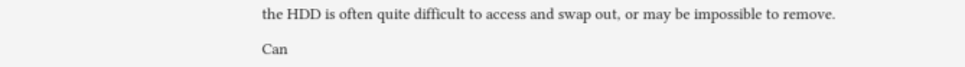the HDD is often quite difficult to access and swap out, or may be impossible to remove.

Can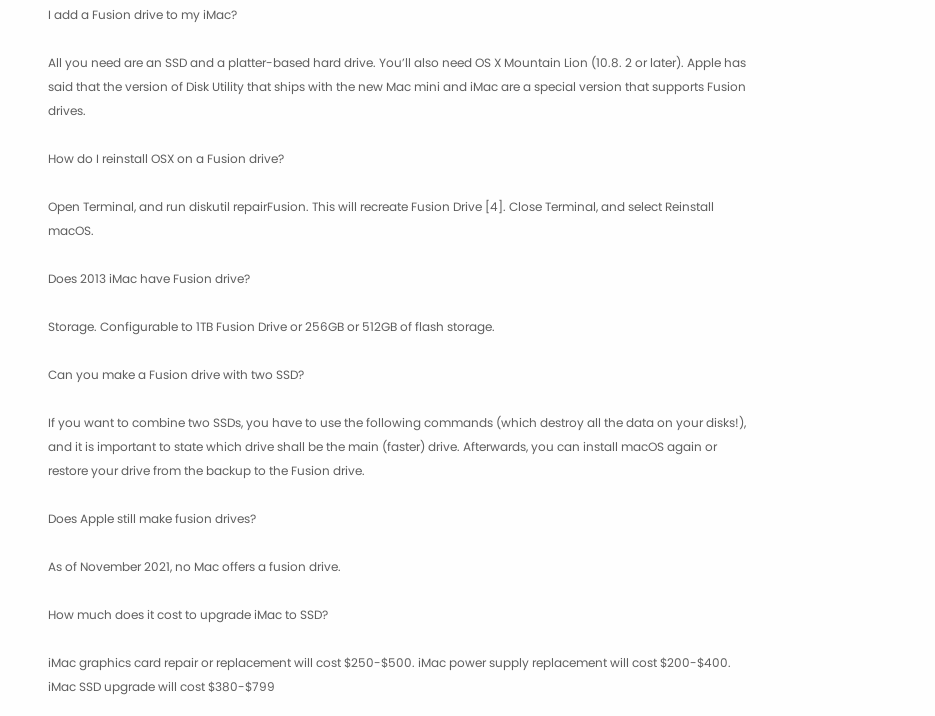I add a Fusion drive to my iMac?

All you need are an SSD and a platter-based hard drive. You’ll also need OS X Mountain Lion (10.8. 2 or later). Apple has said that the version of Disk Utility that ships with the new Mac mini and iMac are a special version that supports Fusion drives.

How do I reinstall OSX on a Fusion drive?

Open Terminal, and run diskutil repairFusion. This will recreate Fusion Drive [4]. Close Terminal, and select Reinstall macOS.

Does 2013 iMac have Fusion drive?

Storage. Configurable to 1TB Fusion Drive or 256GB or 512GB of flash storage.

Can you make a Fusion drive with two SSD?

If you want to combine two SSDs, you have to use the following commands (which destroy all the data on your disks!), and it is important to state which drive shall be the main (faster) drive. Afterwards, you can install macOS again or restore your drive from the backup to the Fusion drive.

Does Apple still make fusion drives?

As of November 2021, no Mac offers a fusion drive.

How much does it cost to upgrade iMac to SSD?

iMac graphics card repair or replacement will cost $250-$500. iMac power supply replacement will cost $200-$400. iMac SSD upgrade will cost $380-$799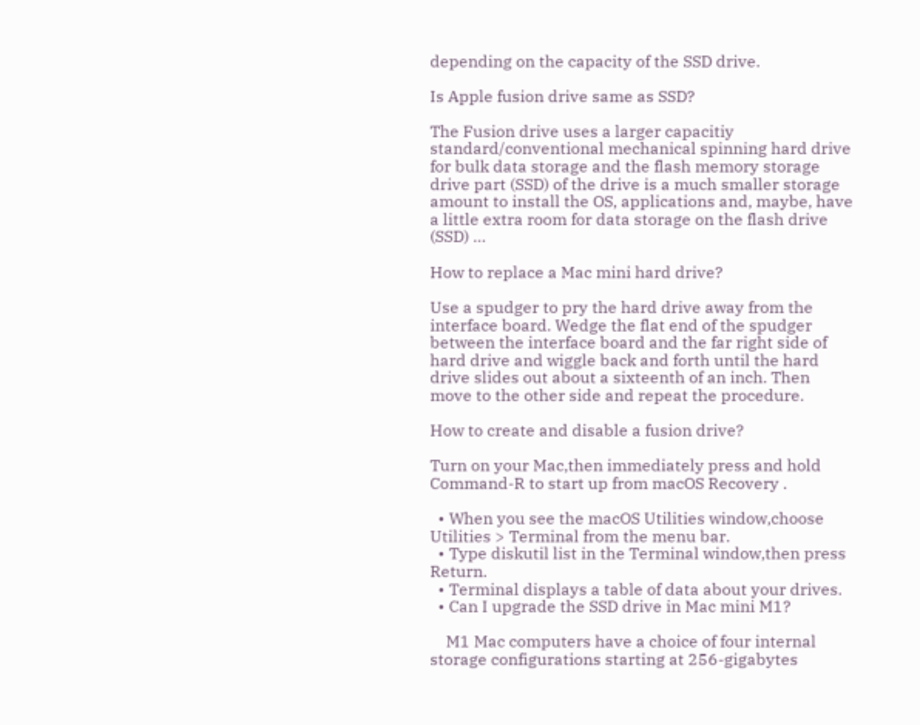depending on the capacity of the SSD drive.

Is Apple fusion drive same as SSD?

The Fusion drive uses a larger capacitiy standard/conventional mechanical spinning hard drive for bulk data storage and the flash memory storage drive part (SSD) of the drive is a much smaller storage amount to install the OS, applications and, maybe, have a little extra room for data storage on the flash drive (SSD) …

How to replace a Mac mini hard drive?

Use a spudger to pry the hard drive away from the interface board. Wedge the flat end of the spudger between the interface board and the far right side of hard drive and wiggle back and forth until the hard drive slides out about a sixteenth of an inch. Then move to the other side and repeat the procedure.

How to create and disable a fusion drive?

Turn on your Mac,then immediately press and hold Command-R to start up from macOS Recovery .

  • When you see the macOS Utilities window,choose Utilities > Terminal from the menu bar.
  • Type diskutil list in the Terminal window,then press Return.
  • Terminal displays a table of data about your drives.
  • Can I upgrade the SSD drive in Mac mini M1?

    M1 Mac computers have a choice of four internal storage configurations starting at 256-gigabytes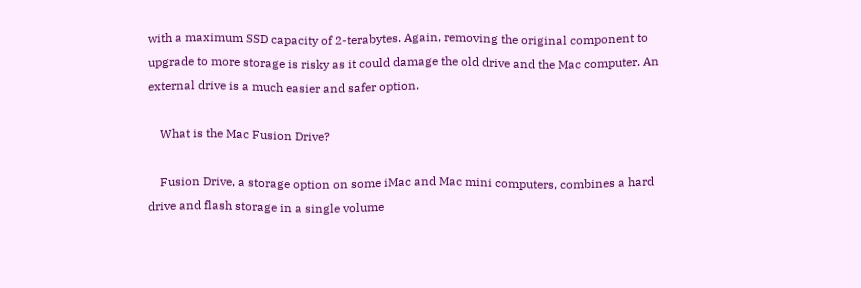with a maximum SSD capacity of 2-terabytes. Again, removing the original component to upgrade to more storage is risky as it could damage the old drive and the Mac computer. An external drive is a much easier and safer option.

    What is the Mac Fusion Drive?

    Fusion Drive, a storage option on some iMac and Mac mini computers, combines a hard drive and flash storage in a single volume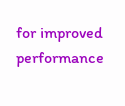for improved performance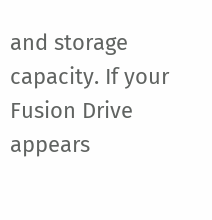and storage capacity. If your Fusion Drive appears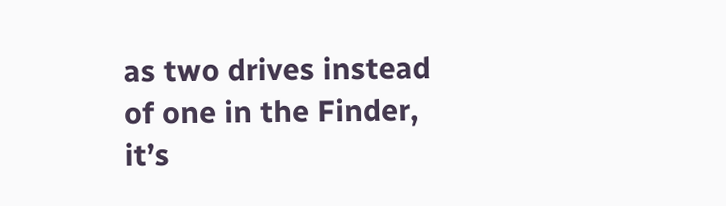as two drives instead of one in the Finder, it’s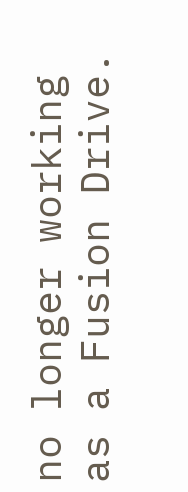no longer working as a Fusion Drive.